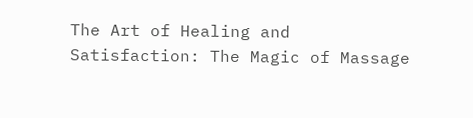The Art of Healing and Satisfaction: The Magic of Massage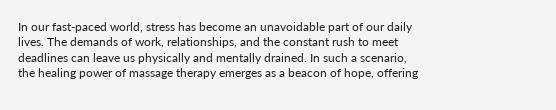In our fast-paced world, stress has become an unavoidable part of our daily lives. The demands of work, relationships, and the constant rush to meet deadlines can leave us physically and mentally drained. In such a scenario, the healing power of massage therapy emerges as a beacon of hope, offering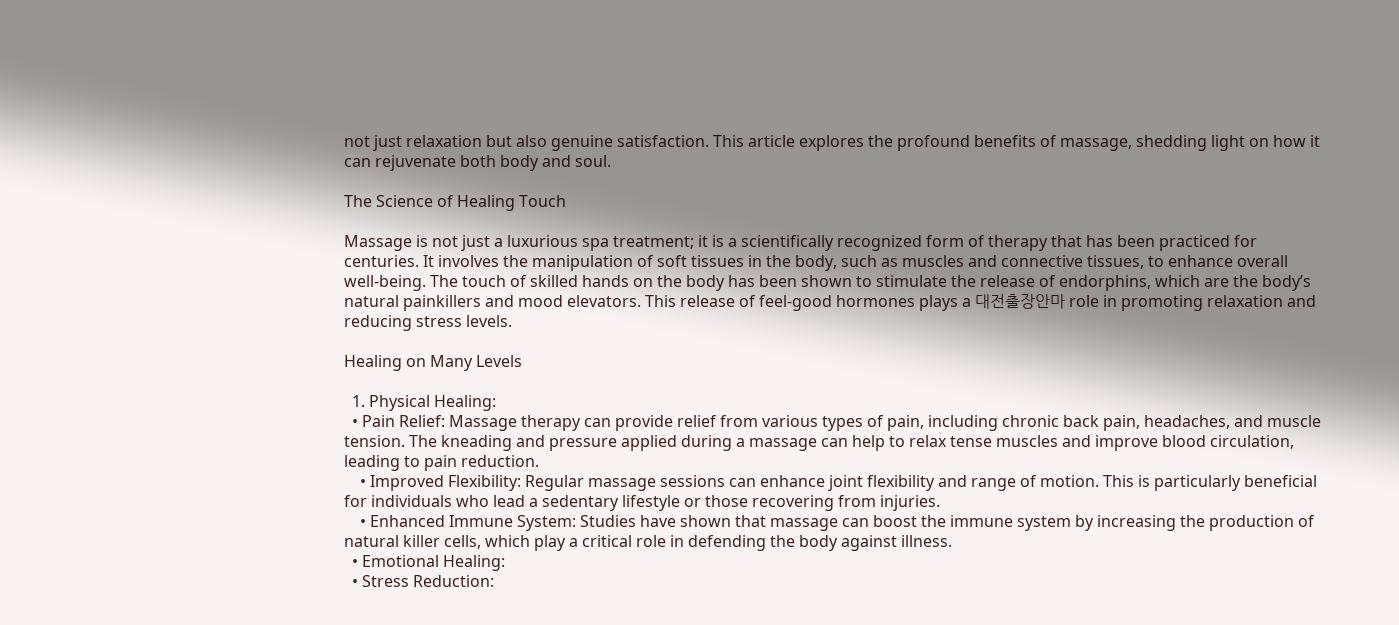not just relaxation but also genuine satisfaction. This article explores the profound benefits of massage, shedding light on how it can rejuvenate both body and soul.

The Science of Healing Touch

Massage is not just a luxurious spa treatment; it is a scientifically recognized form of therapy that has been practiced for centuries. It involves the manipulation of soft tissues in the body, such as muscles and connective tissues, to enhance overall well-being. The touch of skilled hands on the body has been shown to stimulate the release of endorphins, which are the body’s natural painkillers and mood elevators. This release of feel-good hormones plays a 대전출장안마 role in promoting relaxation and reducing stress levels.

Healing on Many Levels

  1. Physical Healing:
  • Pain Relief: Massage therapy can provide relief from various types of pain, including chronic back pain, headaches, and muscle tension. The kneading and pressure applied during a massage can help to relax tense muscles and improve blood circulation, leading to pain reduction.
    • Improved Flexibility: Regular massage sessions can enhance joint flexibility and range of motion. This is particularly beneficial for individuals who lead a sedentary lifestyle or those recovering from injuries.
    • Enhanced Immune System: Studies have shown that massage can boost the immune system by increasing the production of natural killer cells, which play a critical role in defending the body against illness.
  • Emotional Healing:
  • Stress Reduction: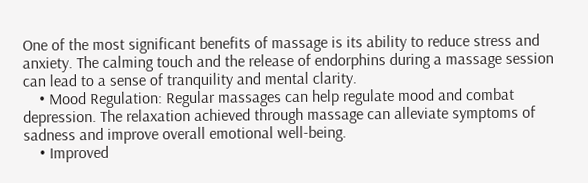One of the most significant benefits of massage is its ability to reduce stress and anxiety. The calming touch and the release of endorphins during a massage session can lead to a sense of tranquility and mental clarity.
    • Mood Regulation: Regular massages can help regulate mood and combat depression. The relaxation achieved through massage can alleviate symptoms of sadness and improve overall emotional well-being.
    • Improved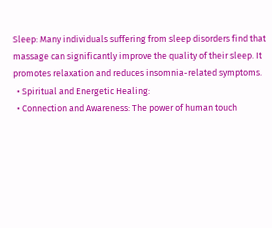Sleep: Many individuals suffering from sleep disorders find that massage can significantly improve the quality of their sleep. It promotes relaxation and reduces insomnia-related symptoms.
  • Spiritual and Energetic Healing:
  • Connection and Awareness: The power of human touch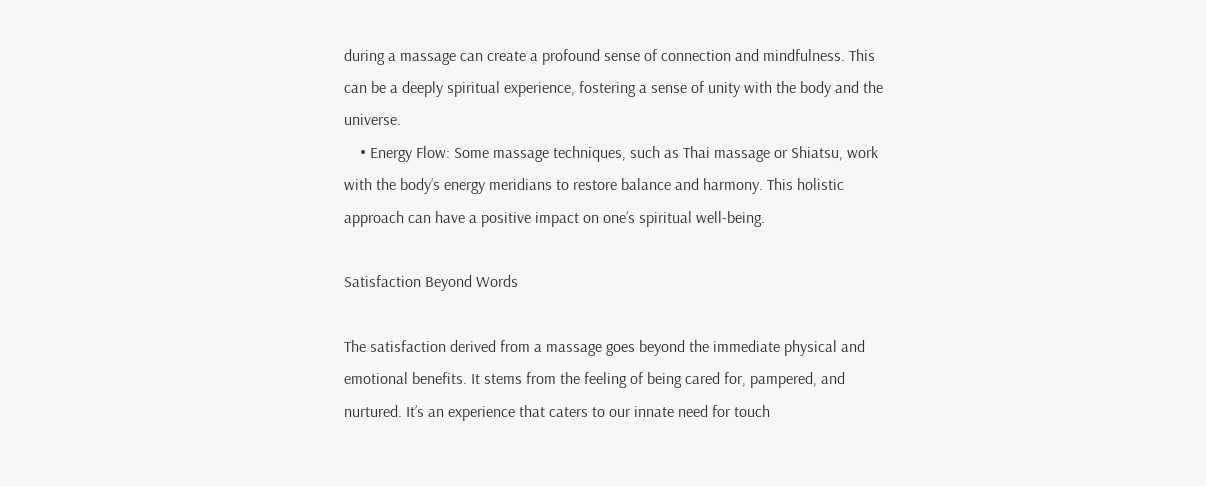during a massage can create a profound sense of connection and mindfulness. This can be a deeply spiritual experience, fostering a sense of unity with the body and the universe.
    • Energy Flow: Some massage techniques, such as Thai massage or Shiatsu, work with the body’s energy meridians to restore balance and harmony. This holistic approach can have a positive impact on one’s spiritual well-being.

Satisfaction Beyond Words

The satisfaction derived from a massage goes beyond the immediate physical and emotional benefits. It stems from the feeling of being cared for, pampered, and nurtured. It’s an experience that caters to our innate need for touch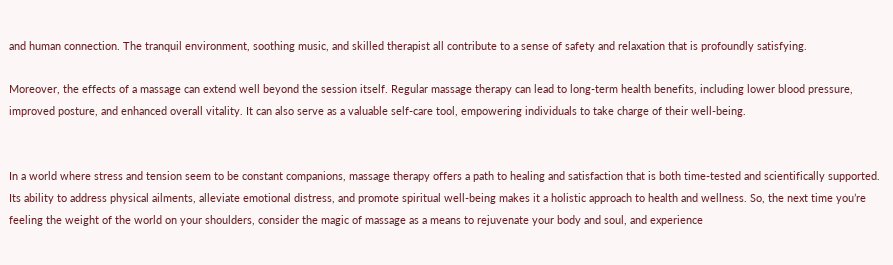and human connection. The tranquil environment, soothing music, and skilled therapist all contribute to a sense of safety and relaxation that is profoundly satisfying.

Moreover, the effects of a massage can extend well beyond the session itself. Regular massage therapy can lead to long-term health benefits, including lower blood pressure, improved posture, and enhanced overall vitality. It can also serve as a valuable self-care tool, empowering individuals to take charge of their well-being.


In a world where stress and tension seem to be constant companions, massage therapy offers a path to healing and satisfaction that is both time-tested and scientifically supported. Its ability to address physical ailments, alleviate emotional distress, and promote spiritual well-being makes it a holistic approach to health and wellness. So, the next time you’re feeling the weight of the world on your shoulders, consider the magic of massage as a means to rejuvenate your body and soul, and experience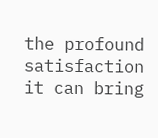the profound satisfaction it can bring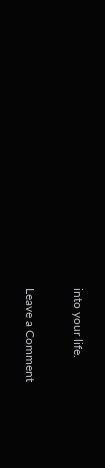into your life.

Leave a Comment